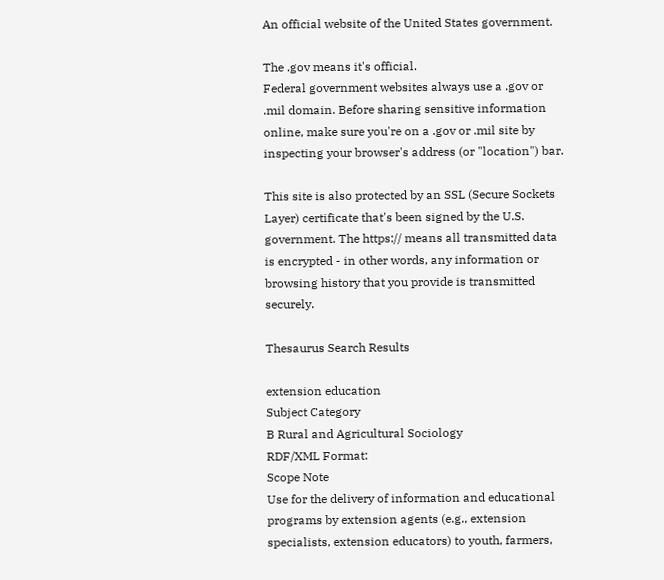An official website of the United States government.

The .gov means it's official.
Federal government websites always use a .gov or .mil domain. Before sharing sensitive information online, make sure you're on a .gov or .mil site by inspecting your browser's address (or "location") bar.

This site is also protected by an SSL (Secure Sockets Layer) certificate that's been signed by the U.S. government. The https:// means all transmitted data is encrypted - in other words, any information or browsing history that you provide is transmitted securely.

Thesaurus Search Results

extension education
Subject Category
B Rural and Agricultural Sociology
RDF/XML Format:
Scope Note
Use for the delivery of information and educational programs by extension agents (e.g., extension specialists, extension educators) to youth, farmers,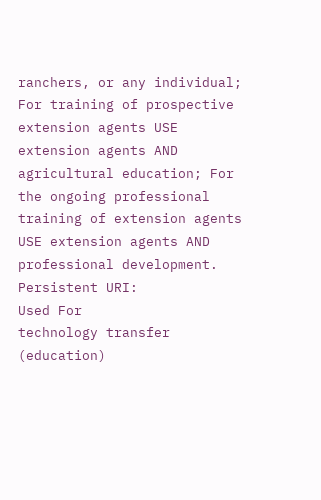ranchers, or any individual; For training of prospective extension agents USE extension agents AND agricultural education; For the ongoing professional training of extension agents USE extension agents AND professional development.
Persistent URI:
Used For
technology transfer (education)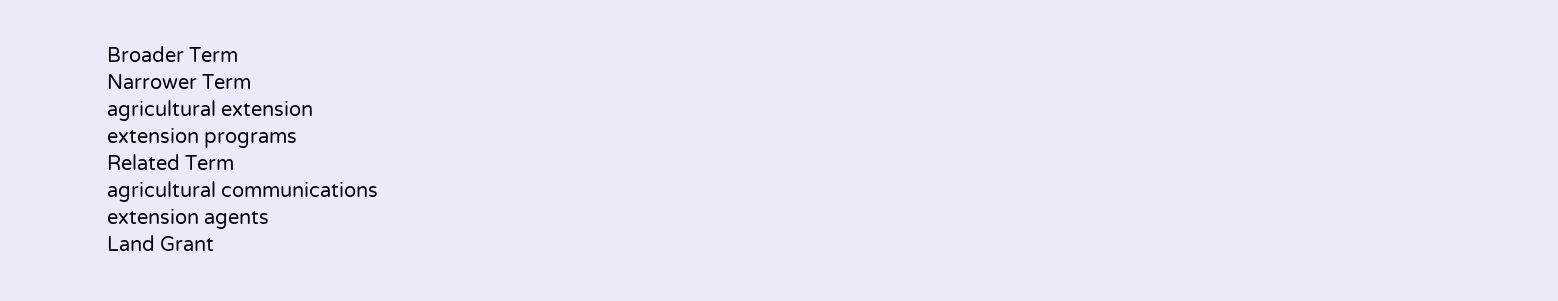Broader Term
Narrower Term
agricultural extension
extension programs
Related Term
agricultural communications
extension agents
Land Grant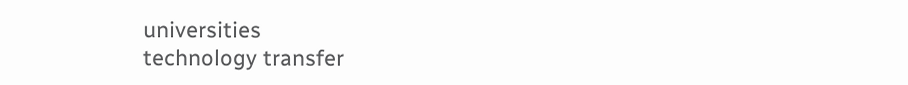universities
technology transfer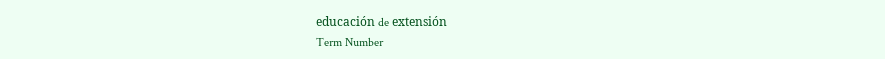educación de extensión
Term Number